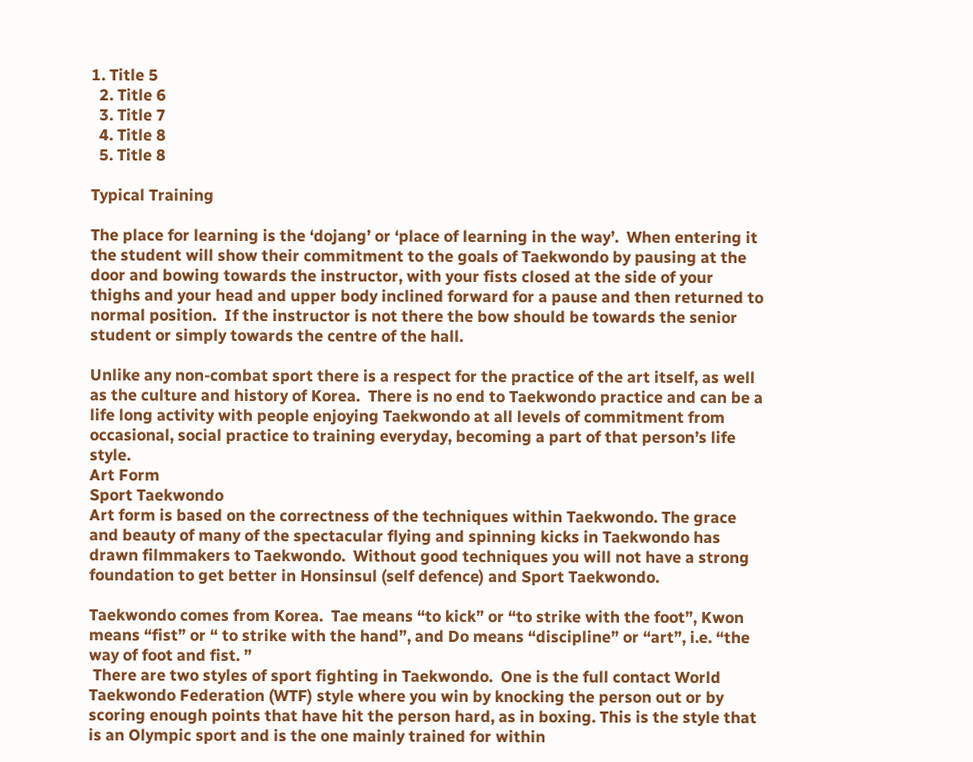1. Title 5
  2. Title 6
  3. Title 7
  4. Title 8
  5. Title 8

Typical Training

The place for learning is the ‘dojang’ or ‘place of learning in the way’.  When entering it the student will show their commitment to the goals of Taekwondo by pausing at the door and bowing towards the instructor, with your fists closed at the side of your thighs and your head and upper body inclined forward for a pause and then returned to normal position.  If the instructor is not there the bow should be towards the senior student or simply towards the centre of the hall.

Unlike any non-combat sport there is a respect for the practice of the art itself, as well as the culture and history of Korea.  There is no end to Taekwondo practice and can be a life long activity with people enjoying Taekwondo at all levels of commitment from occasional, social practice to training everyday, becoming a part of that person’s life style.
Art Form
Sport Taekwondo
Art form is based on the correctness of the techniques within Taekwondo. The grace and beauty of many of the spectacular flying and spinning kicks in Taekwondo has drawn filmmakers to Taekwondo.  Without good techniques you will not have a strong foundation to get better in Honsinsul (self defence) and Sport Taekwondo.

Taekwondo comes from Korea.  Tae means “to kick” or “to strike with the foot”, Kwon means “fist” or “ to strike with the hand”, and Do means “discipline” or “art”, i.e. “the way of foot and fist. ”
 There are two styles of sport fighting in Taekwondo.  One is the full contact World Taekwondo Federation (WTF) style where you win by knocking the person out or by scoring enough points that have hit the person hard, as in boxing. This is the style that is an Olympic sport and is the one mainly trained for within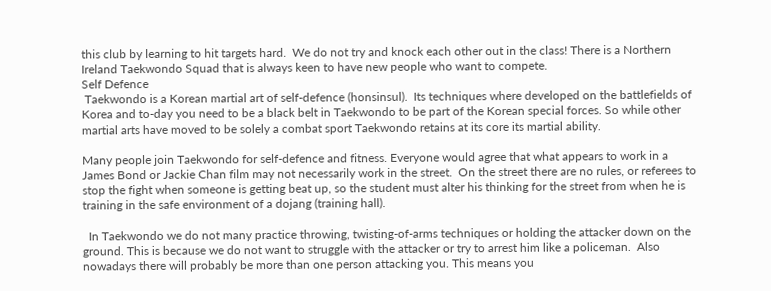this club by learning to hit targets hard.  We do not try and knock each other out in the class! There is a Northern Ireland Taekwondo Squad that is always keen to have new people who want to compete.
Self Defence
 Taekwondo is a Korean martial art of self-defence (honsinsul).  Its techniques where developed on the battlefields of Korea and to-day you need to be a black belt in Taekwondo to be part of the Korean special forces. So while other martial arts have moved to be solely a combat sport Taekwondo retains at its core its martial ability.

Many people join Taekwondo for self-defence and fitness. Everyone would agree that what appears to work in a James Bond or Jackie Chan film may not necessarily work in the street.  On the street there are no rules, or referees to stop the fight when someone is getting beat up, so the student must alter his thinking for the street from when he is training in the safe environment of a dojang (training hall).

  In Taekwondo we do not many practice throwing, twisting-of-arms techniques or holding the attacker down on the ground. This is because we do not want to struggle with the attacker or try to arrest him like a policeman.  Also nowadays there will probably be more than one person attacking you. This means you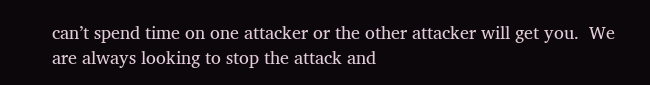can’t spend time on one attacker or the other attacker will get you.  We are always looking to stop the attack and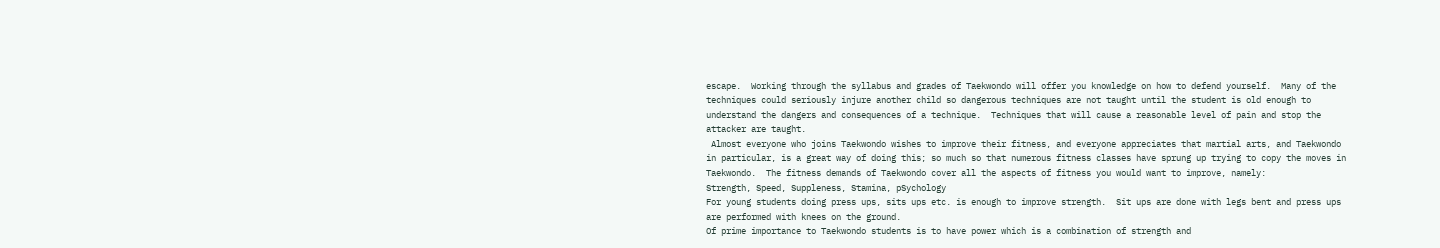escape.  Working through the syllabus and grades of Taekwondo will offer you knowledge on how to defend yourself.  Many of the techniques could seriously injure another child so dangerous techniques are not taught until the student is old enough to understand the dangers and consequences of a technique.  Techniques that will cause a reasonable level of pain and stop the attacker are taught.
 Almost everyone who joins Taekwondo wishes to improve their fitness, and everyone appreciates that martial arts, and Taekwondo in particular, is a great way of doing this; so much so that numerous fitness classes have sprung up trying to copy the moves in Taekwondo.  The fitness demands of Taekwondo cover all the aspects of fitness you would want to improve, namely:
Strength, Speed, Suppleness, Stamina, pSychology
For young students doing press ups, sits ups etc. is enough to improve strength.  Sit ups are done with legs bent and press ups are performed with knees on the ground.
Of prime importance to Taekwondo students is to have power which is a combination of strength and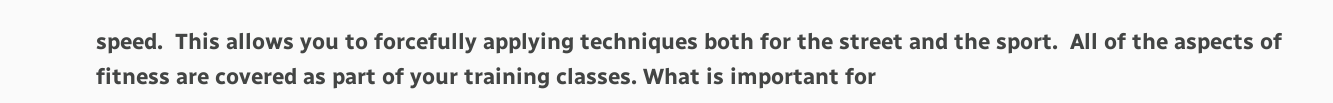speed.  This allows you to forcefully applying techniques both for the street and the sport.  All of the aspects of fitness are covered as part of your training classes. What is important for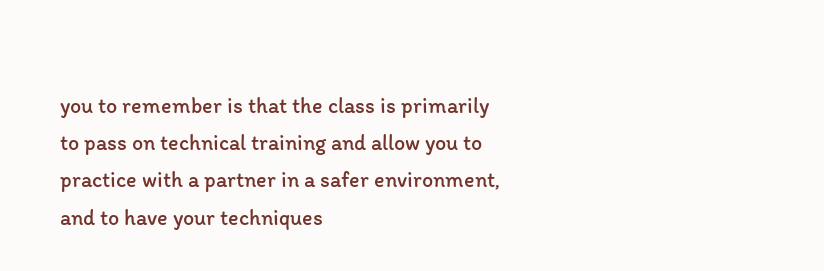you to remember is that the class is primarily to pass on technical training and allow you to practice with a partner in a safer environment, and to have your techniques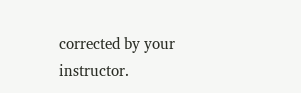corrected by your instructor.